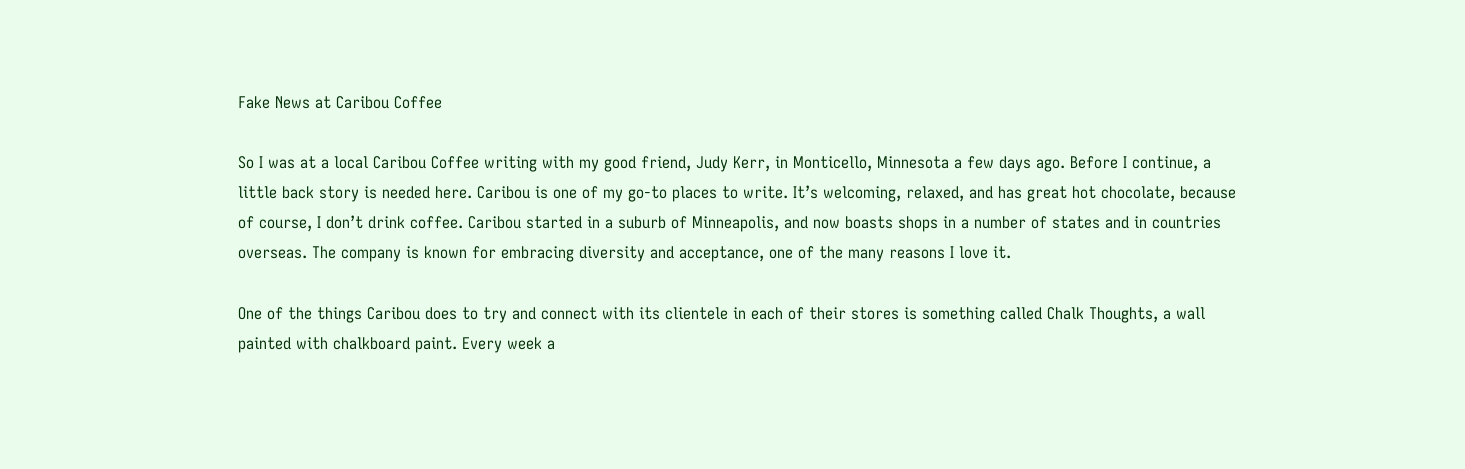Fake News at Caribou Coffee

So I was at a local Caribou Coffee writing with my good friend, Judy Kerr, in Monticello, Minnesota a few days ago. Before I continue, a little back story is needed here. Caribou is one of my go-to places to write. It’s welcoming, relaxed, and has great hot chocolate, because of course, I don’t drink coffee. Caribou started in a suburb of Minneapolis, and now boasts shops in a number of states and in countries overseas. The company is known for embracing diversity and acceptance, one of the many reasons I love it.

One of the things Caribou does to try and connect with its clientele in each of their stores is something called Chalk Thoughts, a wall painted with chalkboard paint. Every week a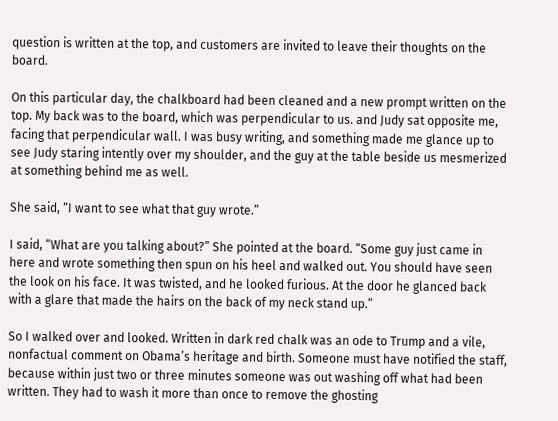question is written at the top, and customers are invited to leave their thoughts on the board.

On this particular day, the chalkboard had been cleaned and a new prompt written on the top. My back was to the board, which was perpendicular to us. and Judy sat opposite me, facing that perpendicular wall. I was busy writing, and something made me glance up to see Judy staring intently over my shoulder, and the guy at the table beside us mesmerized at something behind me as well.

She said, “I want to see what that guy wrote.”

I said, “What are you talking about?” She pointed at the board. “Some guy just came in here and wrote something then spun on his heel and walked out. You should have seen the look on his face. It was twisted, and he looked furious. At the door he glanced back with a glare that made the hairs on the back of my neck stand up.”

So I walked over and looked. Written in dark red chalk was an ode to Trump and a vile, nonfactual comment on Obama’s heritage and birth. Someone must have notified the staff, because within just two or three minutes someone was out washing off what had been written. They had to wash it more than once to remove the ghosting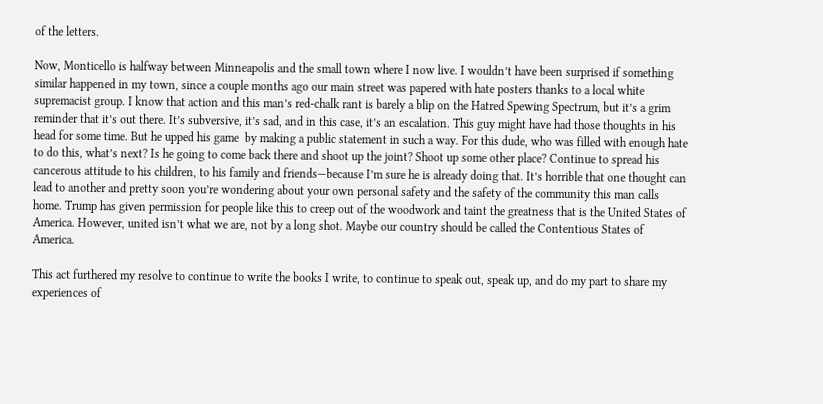of the letters.

Now, Monticello is halfway between Minneapolis and the small town where I now live. I wouldn’t have been surprised if something similar happened in my town, since a couple months ago our main street was papered with hate posters thanks to a local white supremacist group. I know that action and this man’s red-chalk rant is barely a blip on the Hatred Spewing Spectrum, but it’s a grim reminder that it’s out there. It’s subversive, it’s sad, and in this case, it’s an escalation. This guy might have had those thoughts in his head for some time. But he upped his game  by making a public statement in such a way. For this dude, who was filled with enough hate to do this, what’s next? Is he going to come back there and shoot up the joint? Shoot up some other place? Continue to spread his cancerous attitude to his children, to his family and friends—because I’m sure he is already doing that. It’s horrible that one thought can lead to another and pretty soon you’re wondering about your own personal safety and the safety of the community this man calls home. Trump has given permission for people like this to creep out of the woodwork and taint the greatness that is the United States of America. However, united isn’t what we are, not by a long shot. Maybe our country should be called the Contentious States of America.

This act furthered my resolve to continue to write the books I write, to continue to speak out, speak up, and do my part to share my experiences of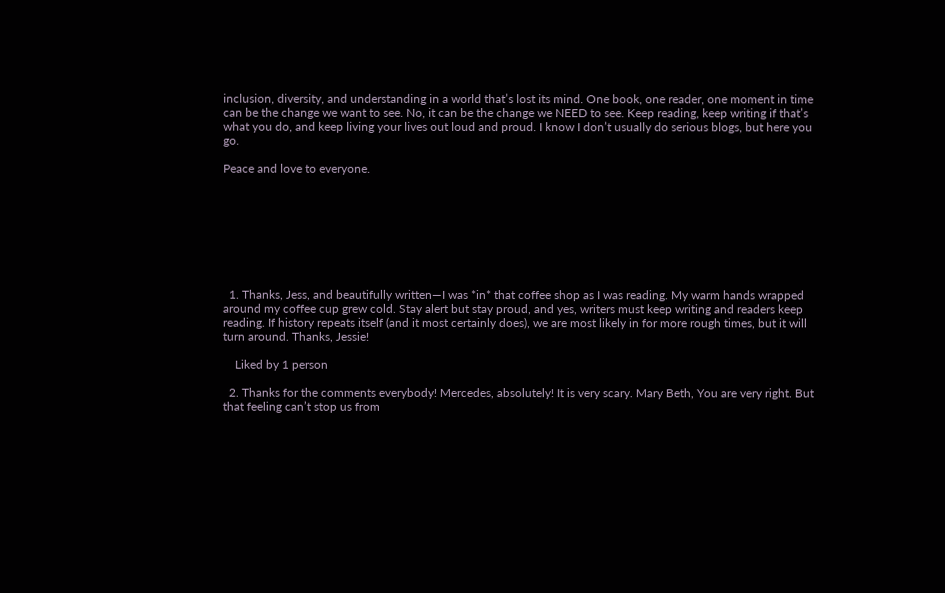inclusion, diversity, and understanding in a world that’s lost its mind. One book, one reader, one moment in time can be the change we want to see. No, it can be the change we NEED to see. Keep reading, keep writing if that’s what you do, and keep living your lives out loud and proud. I know I don’t usually do serious blogs, but here you go.

Peace and love to everyone.








  1. Thanks, Jess, and beautifully written—I was *in* that coffee shop as I was reading. My warm hands wrapped around my coffee cup grew cold. Stay alert but stay proud, and yes, writers must keep writing and readers keep reading. If history repeats itself (and it most certainly does), we are most likely in for more rough times, but it will turn around. Thanks, Jessie!

    Liked by 1 person

  2. Thanks for the comments everybody! Mercedes, absolutely! It is very scary. Mary Beth, You are very right. But that feeling can’t stop us from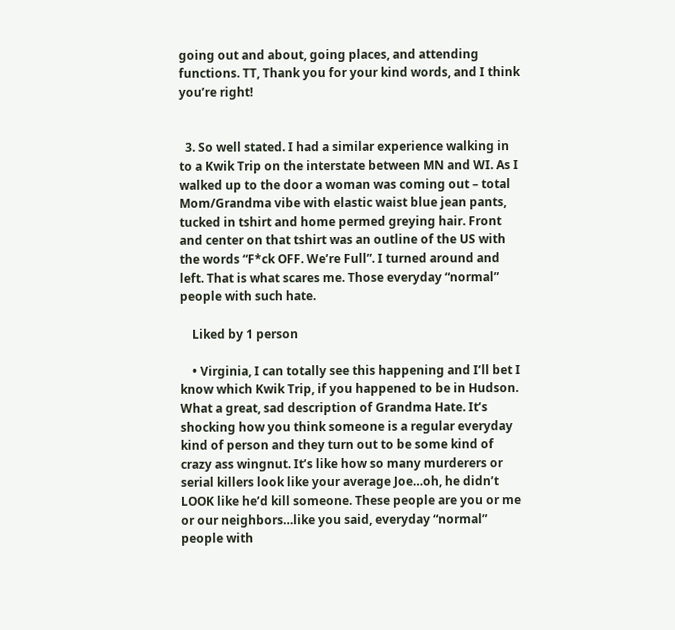going out and about, going places, and attending functions. TT, Thank you for your kind words, and I think you’re right!


  3. So well stated. I had a similar experience walking in to a Kwik Trip on the interstate between MN and WI. As I walked up to the door a woman was coming out – total Mom/Grandma vibe with elastic waist blue jean pants, tucked in tshirt and home permed greying hair. Front and center on that tshirt was an outline of the US with the words “F*ck OFF. We’re Full”. I turned around and left. That is what scares me. Those everyday “normal” people with such hate.

    Liked by 1 person

    • Virginia, I can totally see this happening and I’ll bet I know which Kwik Trip, if you happened to be in Hudson. What a great, sad description of Grandma Hate. It’s shocking how you think someone is a regular everyday kind of person and they turn out to be some kind of crazy ass wingnut. It’s like how so many murderers or serial killers look like your average Joe…oh, he didn’t LOOK like he’d kill someone. These people are you or me or our neighbors…like you said, everyday “normal” people with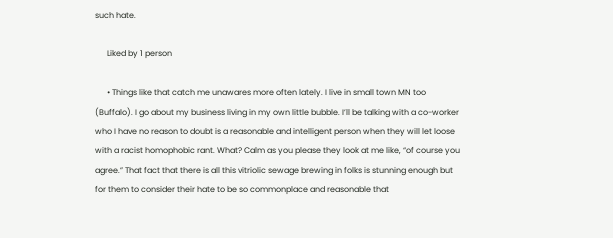such hate.

      Liked by 1 person

      • Things like that catch me unawares more often lately. I live in small town MN too (Buffalo). I go about my business living in my own little bubble. I’ll be talking with a co-worker who I have no reason to doubt is a reasonable and intelligent person when they will let loose with a racist homophobic rant. What? Calm as you please they look at me like, “of course you agree.” That fact that there is all this vitriolic sewage brewing in folks is stunning enough but for them to consider their hate to be so commonplace and reasonable that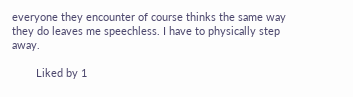everyone they encounter of course thinks the same way they do leaves me speechless. I have to physically step away.

        Liked by 1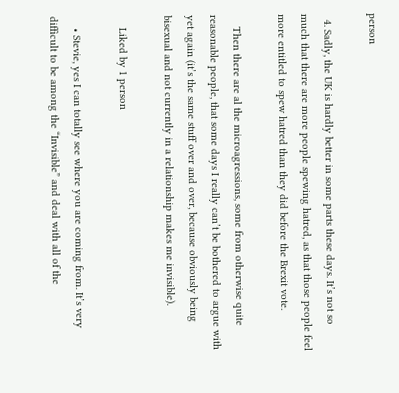person

  4. Sadly, the UK is hardly better in some parts these days. It’s not so much that there are more people spewing hatred, as that those people feel more entitled to spew hatred than they did before the Brexit vote.

    Then there are al the microagressions, some from otherwise quite reasonable people, that some days I really can’t be bothered to argue with yet again (it’s the same stuff over and over, because obviously being bisexual and not currently in a relationship makes me invisible).

    Liked by 1 person

    • Stevie, yes I can totally see where you are coming from. It’s very difficult to be among the “Invisible” and deal with all of the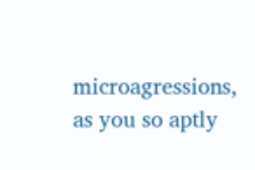microagressions, as you so aptly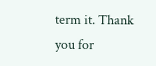term it. Thank you for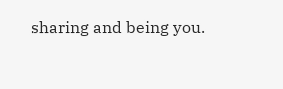sharing and being you.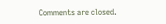Comments are closed.